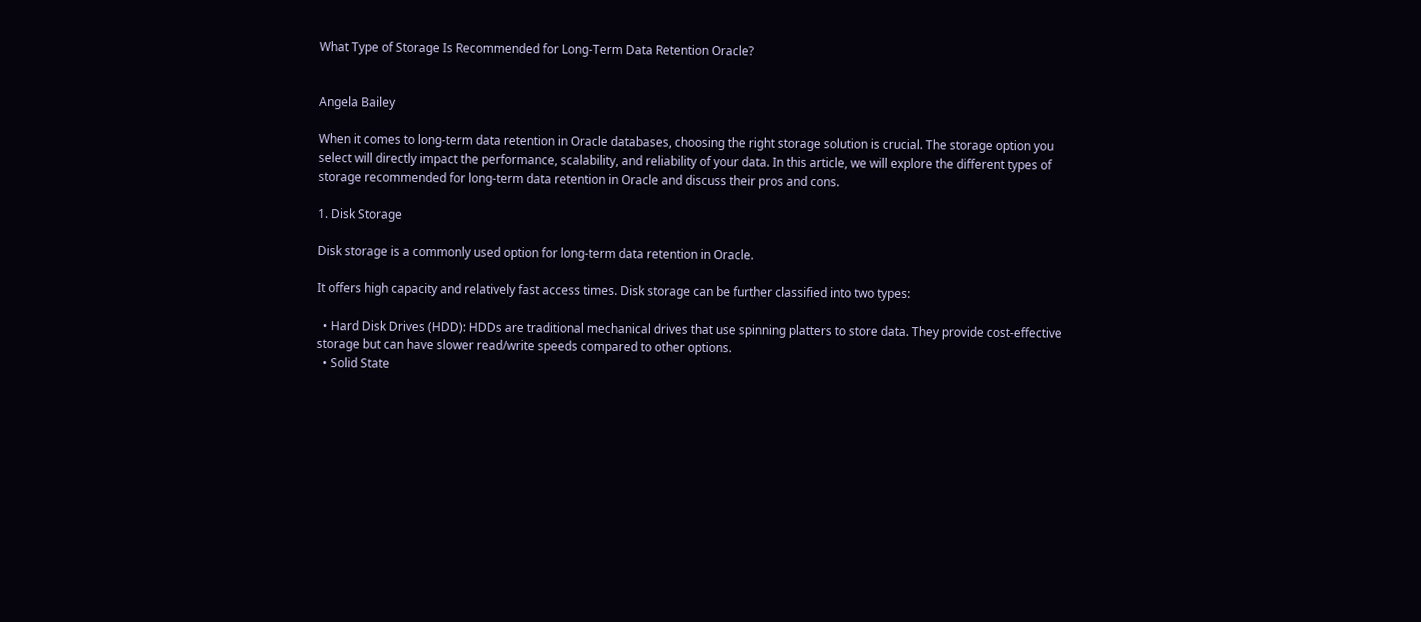What Type of Storage Is Recommended for Long-Term Data Retention Oracle?


Angela Bailey

When it comes to long-term data retention in Oracle databases, choosing the right storage solution is crucial. The storage option you select will directly impact the performance, scalability, and reliability of your data. In this article, we will explore the different types of storage recommended for long-term data retention in Oracle and discuss their pros and cons.

1. Disk Storage

Disk storage is a commonly used option for long-term data retention in Oracle.

It offers high capacity and relatively fast access times. Disk storage can be further classified into two types:

  • Hard Disk Drives (HDD): HDDs are traditional mechanical drives that use spinning platters to store data. They provide cost-effective storage but can have slower read/write speeds compared to other options.
  • Solid State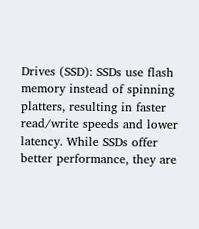Drives (SSD): SSDs use flash memory instead of spinning platters, resulting in faster read/write speeds and lower latency. While SSDs offer better performance, they are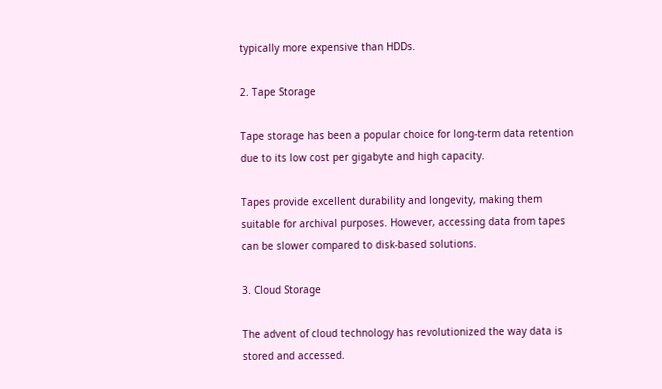typically more expensive than HDDs.

2. Tape Storage

Tape storage has been a popular choice for long-term data retention due to its low cost per gigabyte and high capacity.

Tapes provide excellent durability and longevity, making them suitable for archival purposes. However, accessing data from tapes can be slower compared to disk-based solutions.

3. Cloud Storage

The advent of cloud technology has revolutionized the way data is stored and accessed.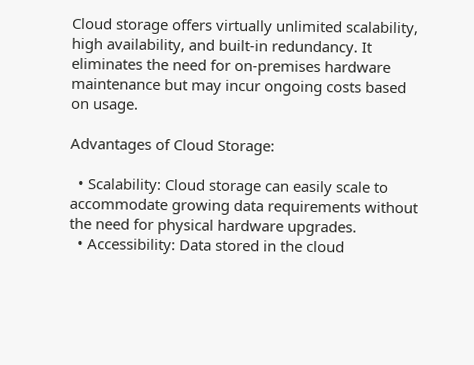Cloud storage offers virtually unlimited scalability, high availability, and built-in redundancy. It eliminates the need for on-premises hardware maintenance but may incur ongoing costs based on usage.

Advantages of Cloud Storage:

  • Scalability: Cloud storage can easily scale to accommodate growing data requirements without the need for physical hardware upgrades.
  • Accessibility: Data stored in the cloud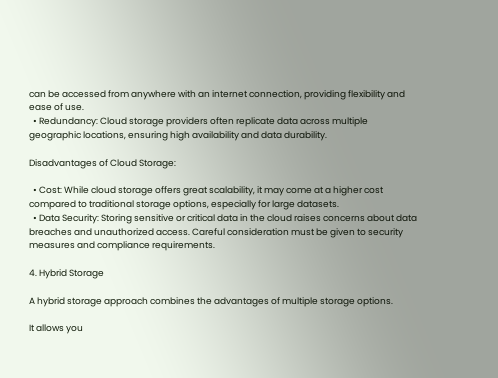can be accessed from anywhere with an internet connection, providing flexibility and ease of use.
  • Redundancy: Cloud storage providers often replicate data across multiple geographic locations, ensuring high availability and data durability.

Disadvantages of Cloud Storage:

  • Cost: While cloud storage offers great scalability, it may come at a higher cost compared to traditional storage options, especially for large datasets.
  • Data Security: Storing sensitive or critical data in the cloud raises concerns about data breaches and unauthorized access. Careful consideration must be given to security measures and compliance requirements.

4. Hybrid Storage

A hybrid storage approach combines the advantages of multiple storage options.

It allows you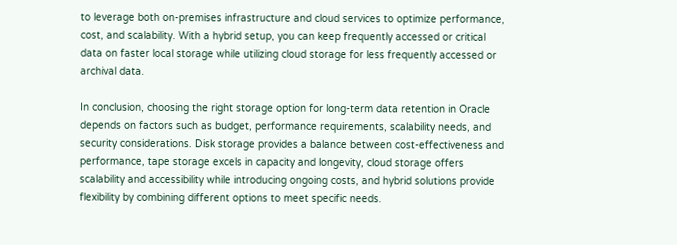to leverage both on-premises infrastructure and cloud services to optimize performance, cost, and scalability. With a hybrid setup, you can keep frequently accessed or critical data on faster local storage while utilizing cloud storage for less frequently accessed or archival data.

In conclusion, choosing the right storage option for long-term data retention in Oracle depends on factors such as budget, performance requirements, scalability needs, and security considerations. Disk storage provides a balance between cost-effectiveness and performance, tape storage excels in capacity and longevity, cloud storage offers scalability and accessibility while introducing ongoing costs, and hybrid solutions provide flexibility by combining different options to meet specific needs.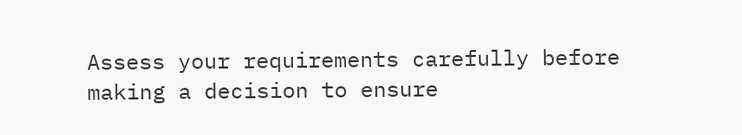Assess your requirements carefully before making a decision to ensure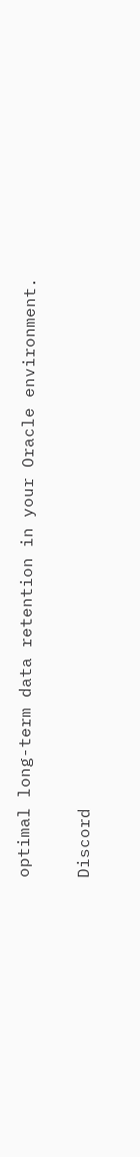optimal long-term data retention in your Oracle environment.

Discord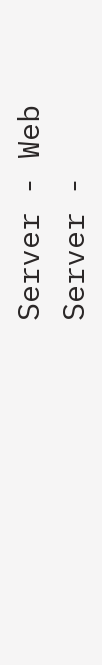Server - Web Server -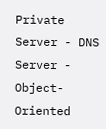Private Server - DNS Server - Object-Oriented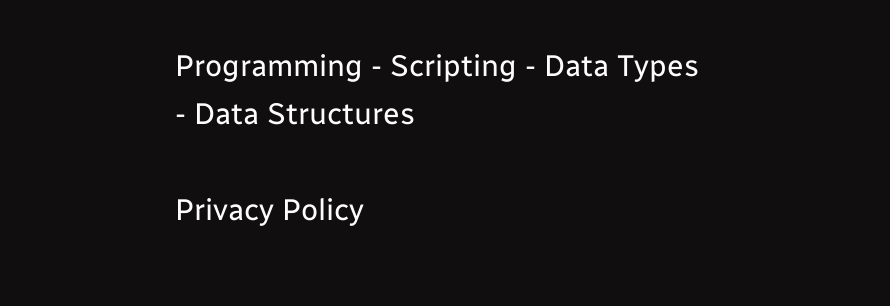Programming - Scripting - Data Types - Data Structures

Privacy Policy